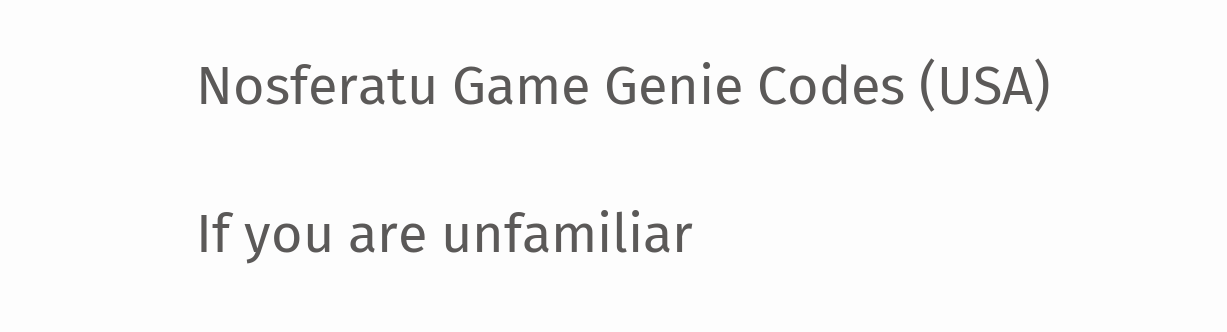Nosferatu Game Genie Codes (USA)

If you are unfamiliar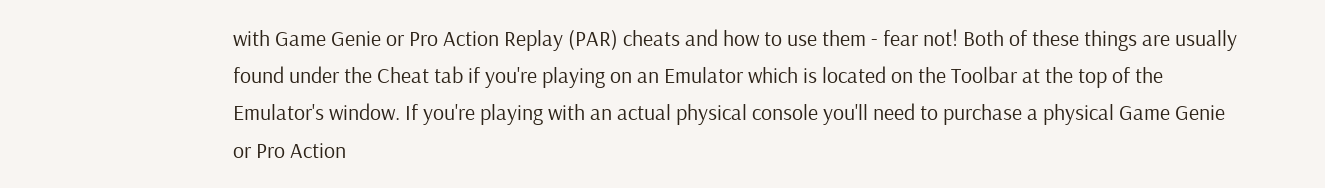with Game Genie or Pro Action Replay (PAR) cheats and how to use them - fear not! Both of these things are usually found under the Cheat tab if you're playing on an Emulator which is located on the Toolbar at the top of the Emulator's window. If you're playing with an actual physical console you'll need to purchase a physical Game Genie or Pro Action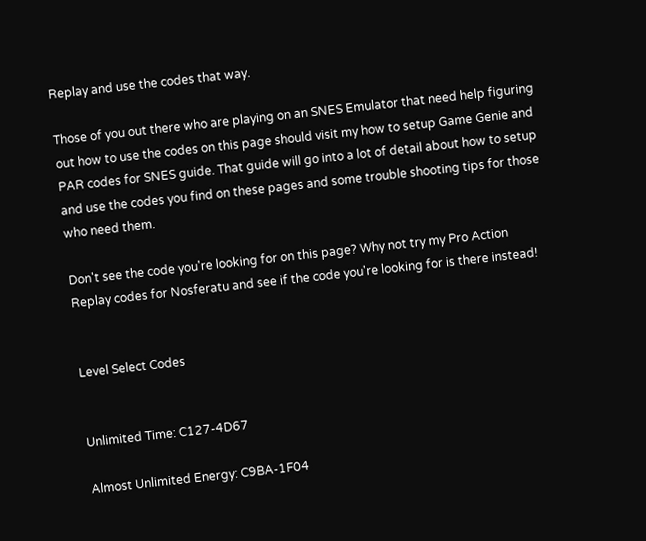Replay and use the codes that way.

Those of you out there who are playing on an SNES Emulator that need help figuring out how to use the codes on this page should visit my how to setup Game Genie and PAR codes for SNES guide. That guide will go into a lot of detail about how to setup and use the codes you find on these pages and some trouble shooting tips for those who need them.

Don't see the code you're looking for on this page? Why not try my Pro Action Replay codes for Nosferatu and see if the code you're looking for is there instead!


Level Select Codes


Unlimited Time: C127-4D67

Almost Unlimited Energy: C9BA-1F04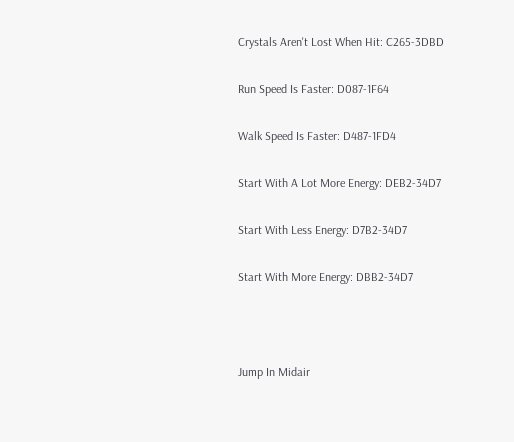Crystals Aren't Lost When Hit: C265-3DBD

Run Speed Is Faster: D087-1F64

Walk Speed Is Faster: D487-1FD4

Start With A Lot More Energy: DEB2-34D7

Start With Less Energy: D7B2-34D7

Start With More Energy: DBB2-34D7



Jump In Midair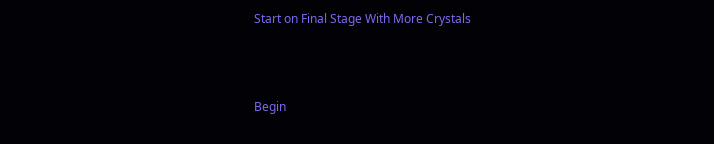Start on Final Stage With More Crystals



Begin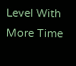Level With More Time